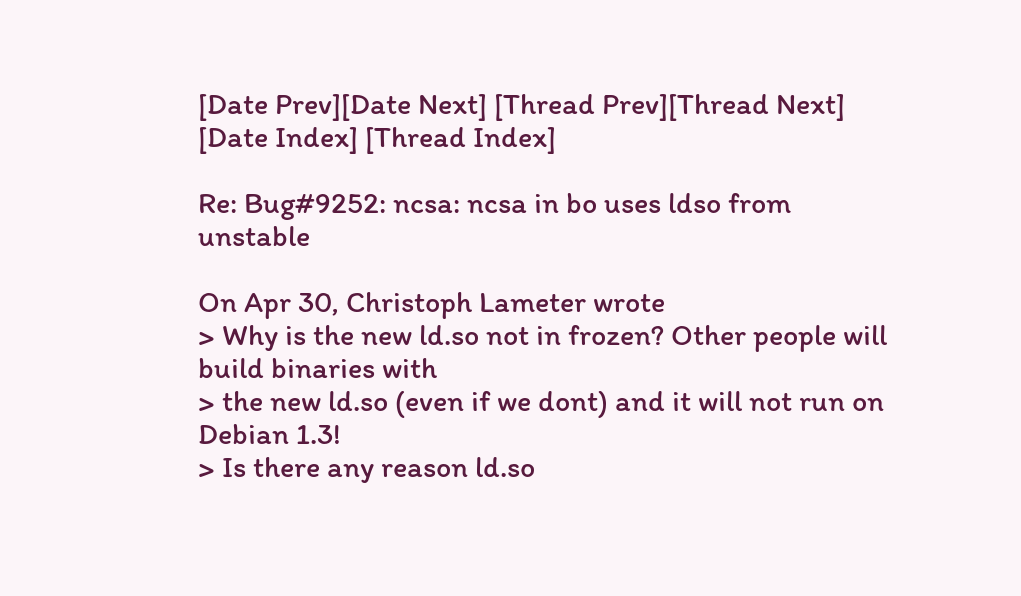[Date Prev][Date Next] [Thread Prev][Thread Next] [Date Index] [Thread Index]

Re: Bug#9252: ncsa: ncsa in bo uses ldso from unstable

On Apr 30, Christoph Lameter wrote
> Why is the new ld.so not in frozen? Other people will build binaries with
> the new ld.so (even if we dont) and it will not run on Debian 1.3!
> Is there any reason ld.so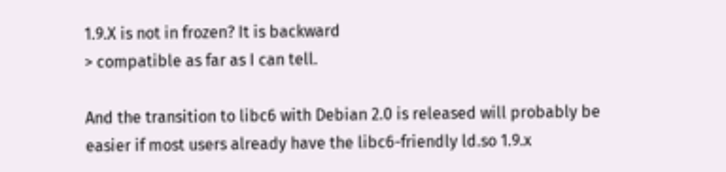1.9.X is not in frozen? It is backward
> compatible as far as I can tell.

And the transition to libc6 with Debian 2.0 is released will probably be
easier if most users already have the libc6-friendly ld.so 1.9.x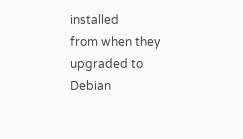installed
from when they upgraded to Debian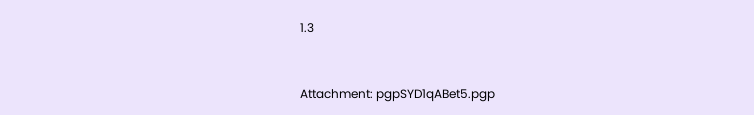1.3


Attachment: pgpSYD1qABet5.pgp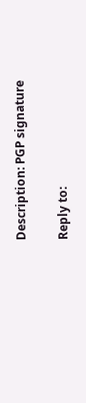Description: PGP signature

Reply to: